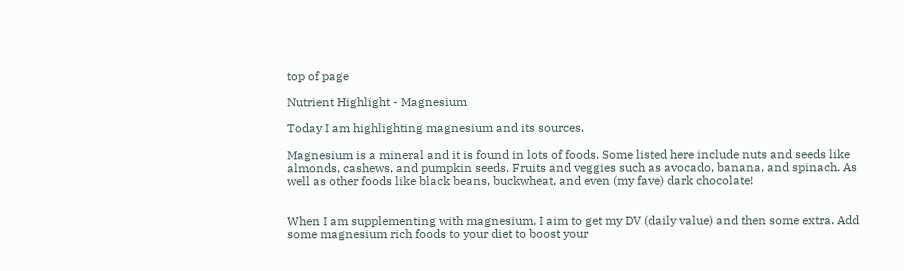top of page

Nutrient Highlight - Magnesium

Today I am highlighting magnesium and its sources.

Magnesium is a mineral and it is found in lots of foods. Some listed here include nuts and seeds like almonds, cashews, and pumpkin seeds. Fruits and veggies such as avocado, banana, and spinach. As well as other foods like black beans, buckwheat, and even (my fave) dark chocolate!


When I am supplementing with magnesium, I aim to get my DV (daily value) and then some extra. Add some magnesium rich foods to your diet to boost your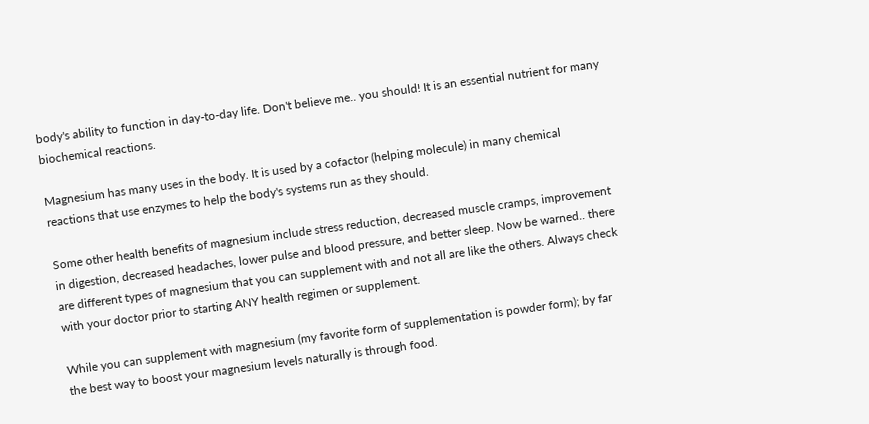body's ability to function in day-to-day life. Don't believe me.. you should! It is an essential nutrient for many biochemical reactions.

Magnesium has many uses in the body. It is used by a cofactor (helping molecule) in many chemical reactions that use enzymes to help the body's systems run as they should.

Some other health benefits of magnesium include stress reduction, decreased muscle cramps, improvement in digestion, decreased headaches, lower pulse and blood pressure, and better sleep. Now be warned.. there are different types of magnesium that you can supplement with and not all are like the others. Always check with your doctor prior to starting ANY health regimen or supplement.

While you can supplement with magnesium (my favorite form of supplementation is powder form); by far the best way to boost your magnesium levels naturally is through food.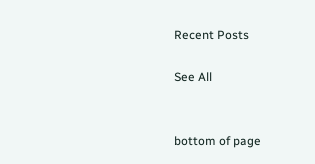Recent Posts

See All


bottom of page